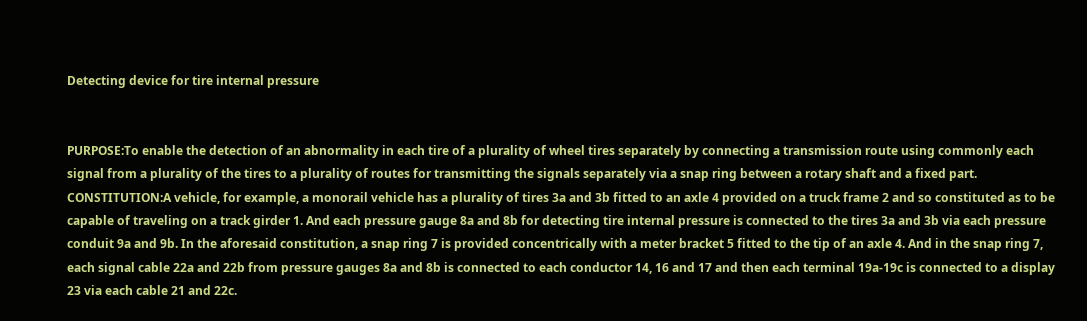Detecting device for tire internal pressure


PURPOSE:To enable the detection of an abnormality in each tire of a plurality of wheel tires separately by connecting a transmission route using commonly each signal from a plurality of the tires to a plurality of routes for transmitting the signals separately via a snap ring between a rotary shaft and a fixed part. CONSTITUTION:A vehicle, for example, a monorail vehicle has a plurality of tires 3a and 3b fitted to an axle 4 provided on a truck frame 2 and so constituted as to be capable of traveling on a track girder 1. And each pressure gauge 8a and 8b for detecting tire internal pressure is connected to the tires 3a and 3b via each pressure conduit 9a and 9b. In the aforesaid constitution, a snap ring 7 is provided concentrically with a meter bracket 5 fitted to the tip of an axle 4. And in the snap ring 7, each signal cable 22a and 22b from pressure gauges 8a and 8b is connected to each conductor 14, 16 and 17 and then each terminal 19a-19c is connected to a display 23 via each cable 21 and 22c.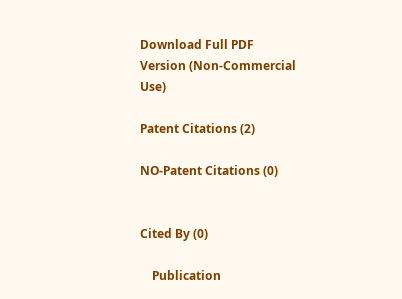Download Full PDF Version (Non-Commercial Use)

Patent Citations (2)

NO-Patent Citations (0)


Cited By (0)

    Publication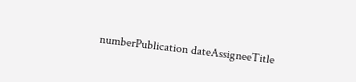numberPublication dateAssigneeTitle